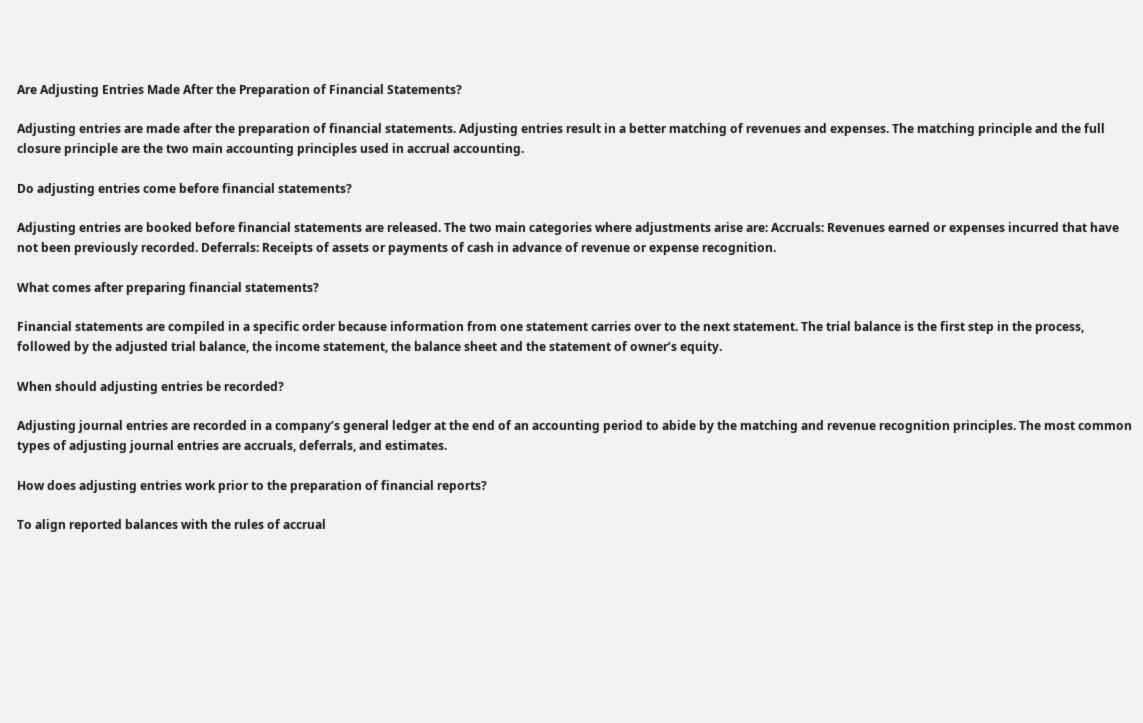Are Adjusting Entries Made After the Preparation of Financial Statements?

Adjusting entries are made after the preparation of financial statements. Adjusting entries result in a better matching of revenues and expenses. The matching principle and the full closure principle are the two main accounting principles used in accrual accounting.

Do adjusting entries come before financial statements?

Adjusting entries are booked before financial statements are released. The two main categories where adjustments arise are: Accruals: Revenues earned or expenses incurred that have not been previously recorded. Deferrals: Receipts of assets or payments of cash in advance of revenue or expense recognition.

What comes after preparing financial statements?

Financial statements are compiled in a specific order because information from one statement carries over to the next statement. The trial balance is the first step in the process, followed by the adjusted trial balance, the income statement, the balance sheet and the statement of owner’s equity.

When should adjusting entries be recorded?

Adjusting journal entries are recorded in a company’s general ledger at the end of an accounting period to abide by the matching and revenue recognition principles. The most common types of adjusting journal entries are accruals, deferrals, and estimates.

How does adjusting entries work prior to the preparation of financial reports?

To align reported balances with the rules of accrual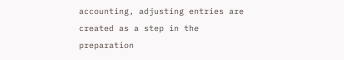accounting, adjusting entries are created as a step in the preparation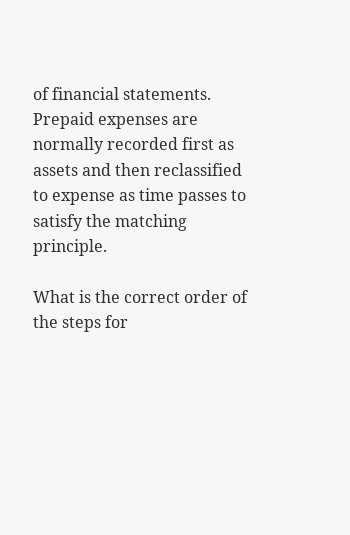of financial statements. Prepaid expenses are normally recorded first as assets and then reclassified to expense as time passes to satisfy the matching principle.

What is the correct order of the steps for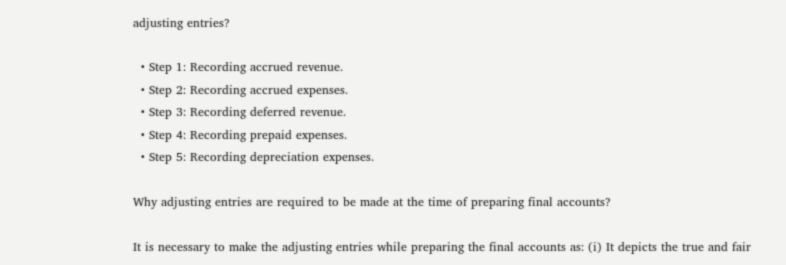adjusting entries?

  • Step 1: Recording accrued revenue.
  • Step 2: Recording accrued expenses.
  • Step 3: Recording deferred revenue.
  • Step 4: Recording prepaid expenses.
  • Step 5: Recording depreciation expenses.

Why adjusting entries are required to be made at the time of preparing final accounts?

It is necessary to make the adjusting entries while preparing the final accounts as: (i) It depicts the true and fair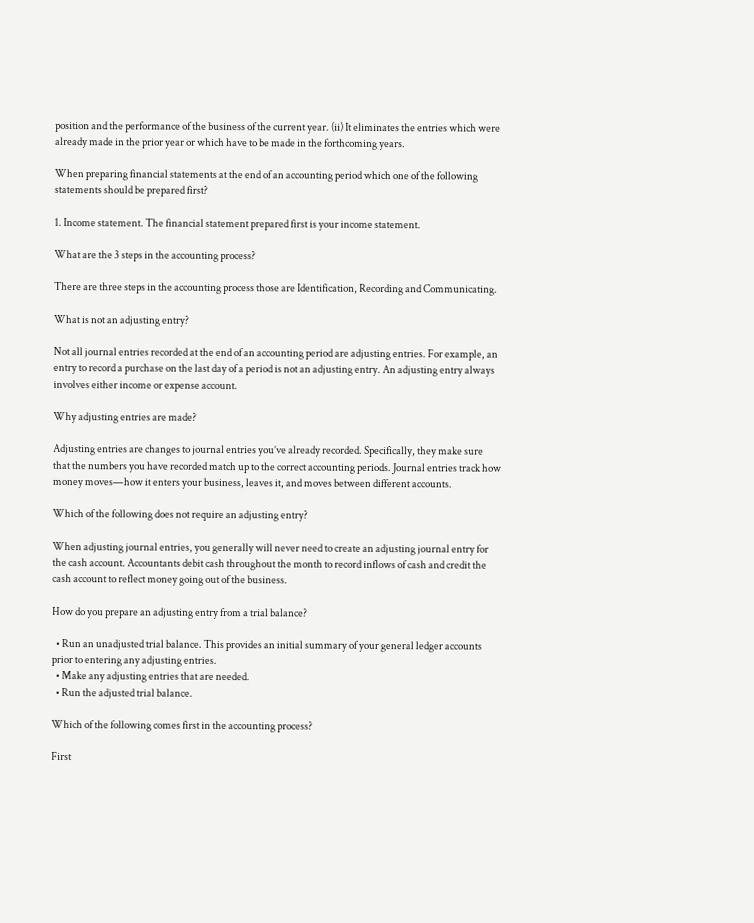position and the performance of the business of the current year. (ii) It eliminates the entries which were already made in the prior year or which have to be made in the forthcoming years.

When preparing financial statements at the end of an accounting period which one of the following statements should be prepared first?

1. Income statement. The financial statement prepared first is your income statement.

What are the 3 steps in the accounting process?

There are three steps in the accounting process those are Identification, Recording and Communicating.

What is not an adjusting entry?

Not all journal entries recorded at the end of an accounting period are adjusting entries. For example, an entry to record a purchase on the last day of a period is not an adjusting entry. An adjusting entry always involves either income or expense account.

Why adjusting entries are made?

Adjusting entries are changes to journal entries you’ve already recorded. Specifically, they make sure that the numbers you have recorded match up to the correct accounting periods. Journal entries track how money moves—how it enters your business, leaves it, and moves between different accounts.

Which of the following does not require an adjusting entry?

When adjusting journal entries, you generally will never need to create an adjusting journal entry for the cash account. Accountants debit cash throughout the month to record inflows of cash and credit the cash account to reflect money going out of the business.

How do you prepare an adjusting entry from a trial balance?

  • Run an unadjusted trial balance. This provides an initial summary of your general ledger accounts prior to entering any adjusting entries.
  • Make any adjusting entries that are needed.
  • Run the adjusted trial balance.

Which of the following comes first in the accounting process?

First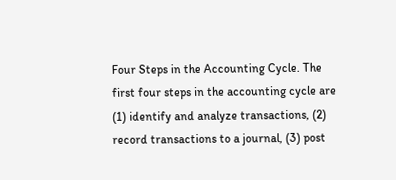Four Steps in the Accounting Cycle. The first four steps in the accounting cycle are (1) identify and analyze transactions, (2) record transactions to a journal, (3) post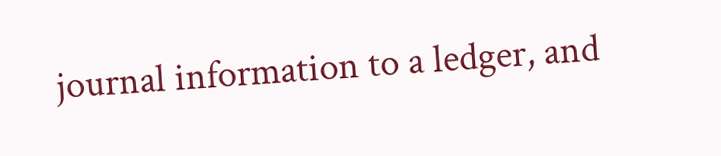journal information to a ledger, and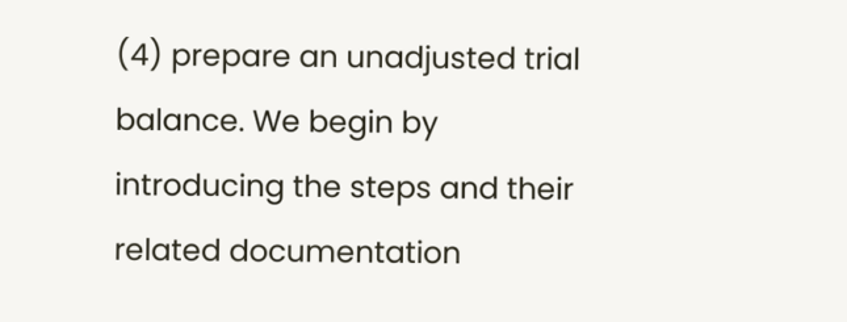(4) prepare an unadjusted trial balance. We begin by introducing the steps and their related documentation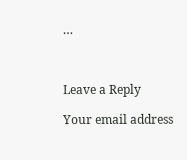…



Leave a Reply

Your email address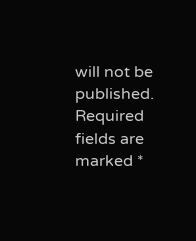will not be published. Required fields are marked *